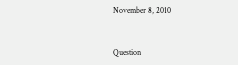November 8, 2010


Question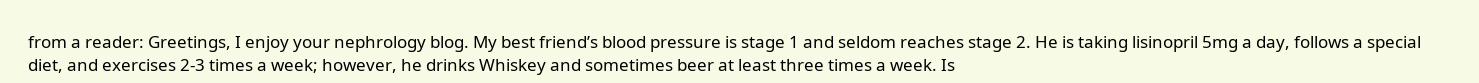from a reader: Greetings, I enjoy your nephrology blog. My best friend’s blood pressure is stage 1 and seldom reaches stage 2. He is taking lisinopril 5mg a day, follows a special diet, and exercises 2-3 times a week; however, he drinks Whiskey and sometimes beer at least three times a week. Is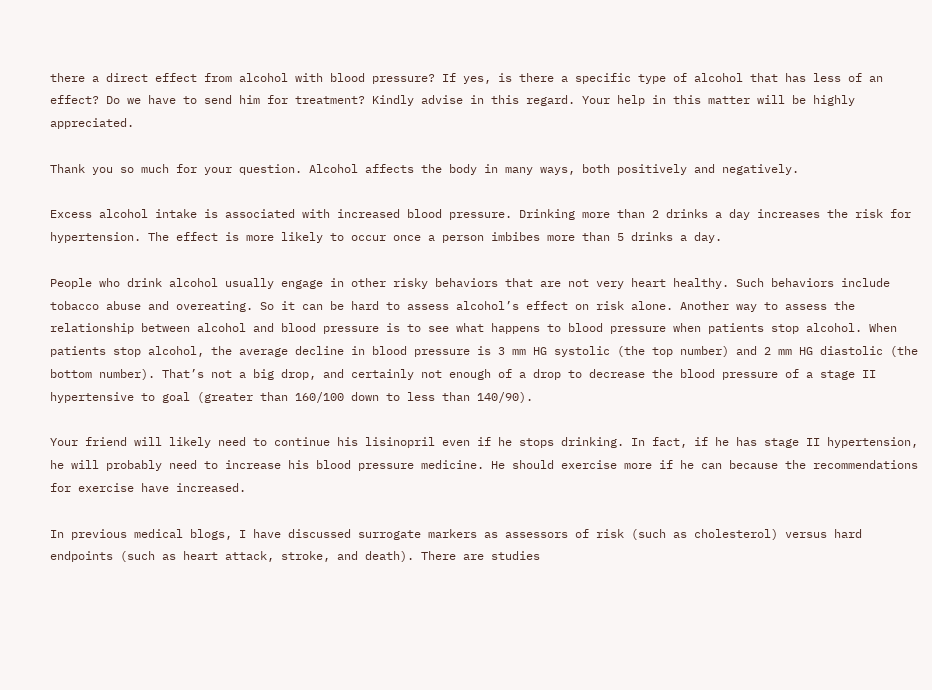there a direct effect from alcohol with blood pressure? If yes, is there a specific type of alcohol that has less of an effect? Do we have to send him for treatment? Kindly advise in this regard. Your help in this matter will be highly appreciated.

Thank you so much for your question. Alcohol affects the body in many ways, both positively and negatively.

Excess alcohol intake is associated with increased blood pressure. Drinking more than 2 drinks a day increases the risk for hypertension. The effect is more likely to occur once a person imbibes more than 5 drinks a day.

People who drink alcohol usually engage in other risky behaviors that are not very heart healthy. Such behaviors include tobacco abuse and overeating. So it can be hard to assess alcohol’s effect on risk alone. Another way to assess the relationship between alcohol and blood pressure is to see what happens to blood pressure when patients stop alcohol. When patients stop alcohol, the average decline in blood pressure is 3 mm HG systolic (the top number) and 2 mm HG diastolic (the bottom number). That’s not a big drop, and certainly not enough of a drop to decrease the blood pressure of a stage II hypertensive to goal (greater than 160/100 down to less than 140/90).

Your friend will likely need to continue his lisinopril even if he stops drinking. In fact, if he has stage II hypertension, he will probably need to increase his blood pressure medicine. He should exercise more if he can because the recommendations for exercise have increased.

In previous medical blogs, I have discussed surrogate markers as assessors of risk (such as cholesterol) versus hard endpoints (such as heart attack, stroke, and death). There are studies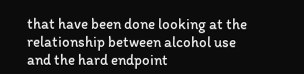that have been done looking at the relationship between alcohol use and the hard endpoint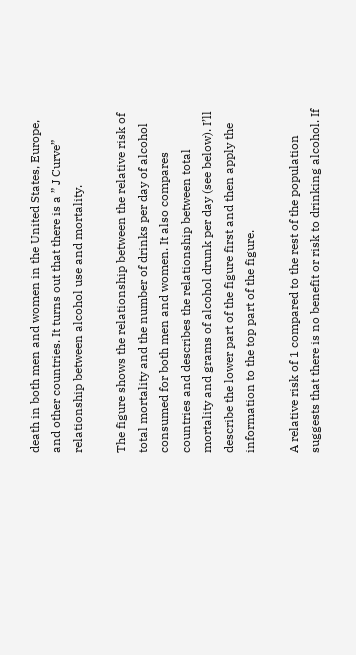death in both men and women in the United States, Europe, and other countries. It turns out that there is a ” J Curve” relationship between alcohol use and mortality.

The figure shows the relationship between the relative risk of total mortality and the number of drinks per day of alcohol consumed for both men and women. It also compares countries and describes the relationship between total mortality and grams of alcohol drunk per day (see below). I’ll describe the lower part of the figure first and then apply the information to the top part of the figure.

A relative risk of 1 compared to the rest of the population suggests that there is no benefit or risk to drinking alcohol. If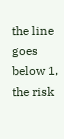the line goes below 1, the risk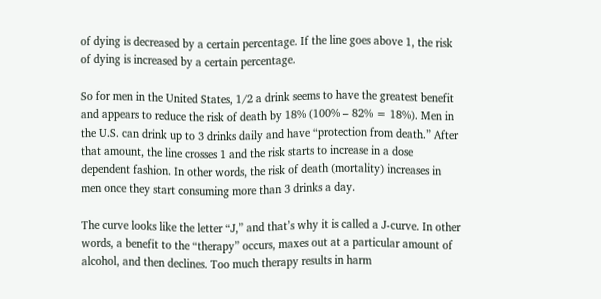of dying is decreased by a certain percentage. If the line goes above 1, the risk of dying is increased by a certain percentage.

So for men in the United States, 1/2 a drink seems to have the greatest benefit and appears to reduce the risk of death by 18% (100% – 82% = 18%). Men in the U.S. can drink up to 3 drinks daily and have “protection from death.” After that amount, the line crosses 1 and the risk starts to increase in a dose dependent fashion. In other words, the risk of death (mortality) increases in men once they start consuming more than 3 drinks a day.

The curve looks like the letter “J,” and that’s why it is called a J-curve. In other words, a benefit to the “therapy” occurs, maxes out at a particular amount of alcohol, and then declines. Too much therapy results in harm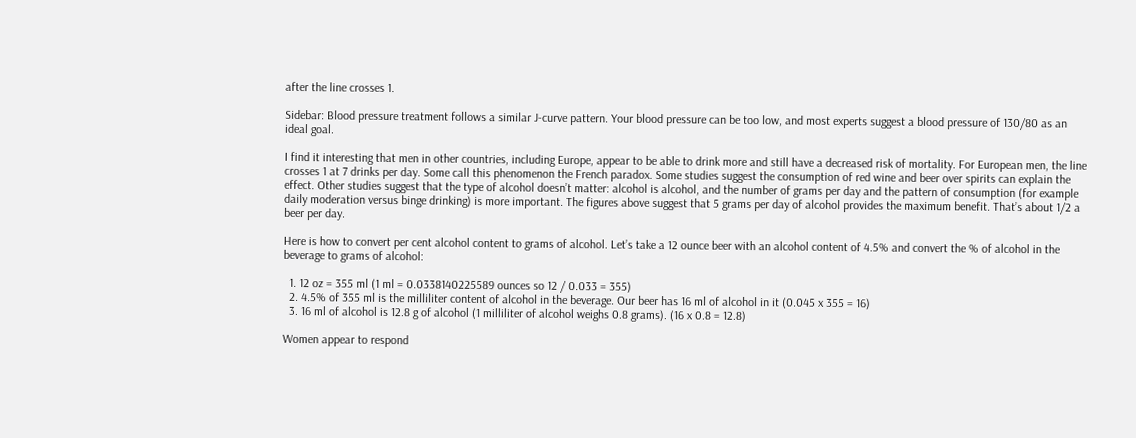after the line crosses 1.

Sidebar: Blood pressure treatment follows a similar J-curve pattern. Your blood pressure can be too low, and most experts suggest a blood pressure of 130/80 as an ideal goal.

I find it interesting that men in other countries, including Europe, appear to be able to drink more and still have a decreased risk of mortality. For European men, the line crosses 1 at 7 drinks per day. Some call this phenomenon the French paradox. Some studies suggest the consumption of red wine and beer over spirits can explain the effect. Other studies suggest that the type of alcohol doesn’t matter: alcohol is alcohol, and the number of grams per day and the pattern of consumption (for example daily moderation versus binge drinking) is more important. The figures above suggest that 5 grams per day of alcohol provides the maximum benefit. That’s about 1/2 a beer per day.

Here is how to convert per cent alcohol content to grams of alcohol. Let’s take a 12 ounce beer with an alcohol content of 4.5% and convert the % of alcohol in the beverage to grams of alcohol:

  1. 12 oz = 355 ml (1 ml = 0.0338140225589 ounces so 12 / 0.033 = 355)
  2. 4.5% of 355 ml is the milliliter content of alcohol in the beverage. Our beer has 16 ml of alcohol in it (0.045 x 355 = 16)
  3. 16 ml of alcohol is 12.8 g of alcohol (1 milliliter of alcohol weighs 0.8 grams). (16 x 0.8 = 12.8)

Women appear to respond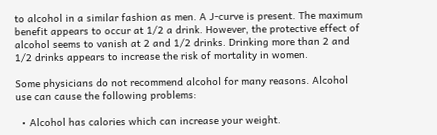to alcohol in a similar fashion as men. A J-curve is present. The maximum benefit appears to occur at 1/2 a drink. However, the protective effect of alcohol seems to vanish at 2 and 1/2 drinks. Drinking more than 2 and 1/2 drinks appears to increase the risk of mortality in women.

Some physicians do not recommend alcohol for many reasons. Alcohol use can cause the following problems:

  • Alcohol has calories which can increase your weight.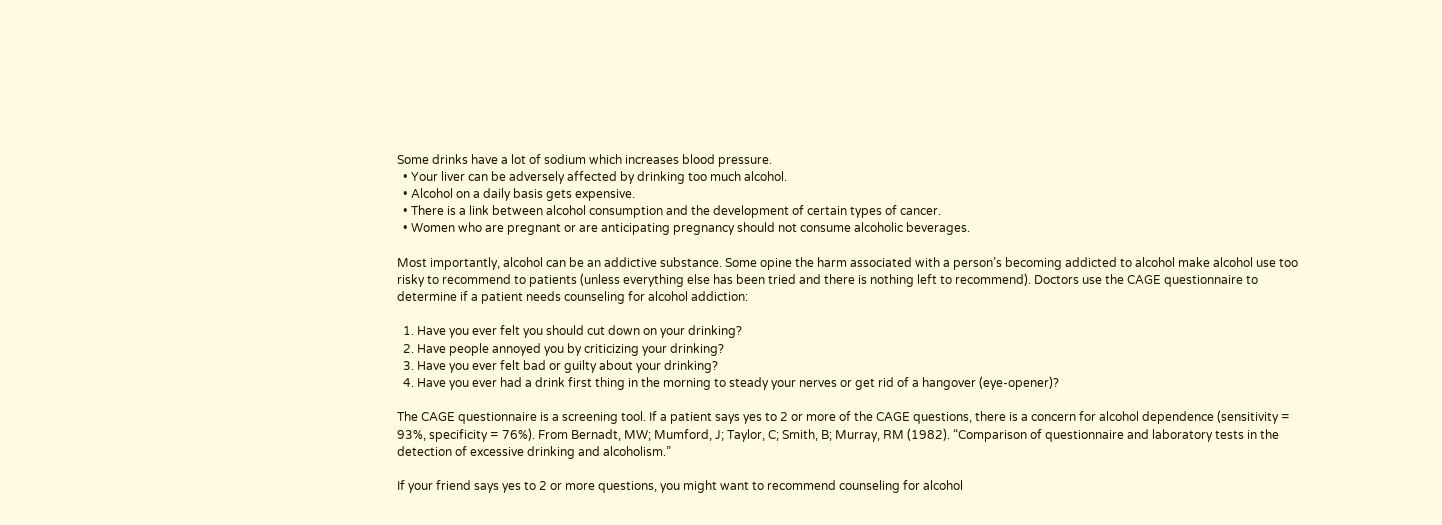Some drinks have a lot of sodium which increases blood pressure.
  • Your liver can be adversely affected by drinking too much alcohol.
  • Alcohol on a daily basis gets expensive.
  • There is a link between alcohol consumption and the development of certain types of cancer.
  • Women who are pregnant or are anticipating pregnancy should not consume alcoholic beverages.

Most importantly, alcohol can be an addictive substance. Some opine the harm associated with a person’s becoming addicted to alcohol make alcohol use too risky to recommend to patients (unless everything else has been tried and there is nothing left to recommend). Doctors use the CAGE questionnaire to determine if a patient needs counseling for alcohol addiction:

  1. Have you ever felt you should cut down on your drinking?
  2. Have people annoyed you by criticizing your drinking?
  3. Have you ever felt bad or guilty about your drinking?
  4. Have you ever had a drink first thing in the morning to steady your nerves or get rid of a hangover (eye-opener)?

The CAGE questionnaire is a screening tool. If a patient says yes to 2 or more of the CAGE questions, there is a concern for alcohol dependence (sensitivity = 93%, specificity = 76%). From Bernadt, MW; Mumford, J; Taylor, C; Smith, B; Murray, RM (1982). “Comparison of questionnaire and laboratory tests in the detection of excessive drinking and alcoholism.”

If your friend says yes to 2 or more questions, you might want to recommend counseling for alcohol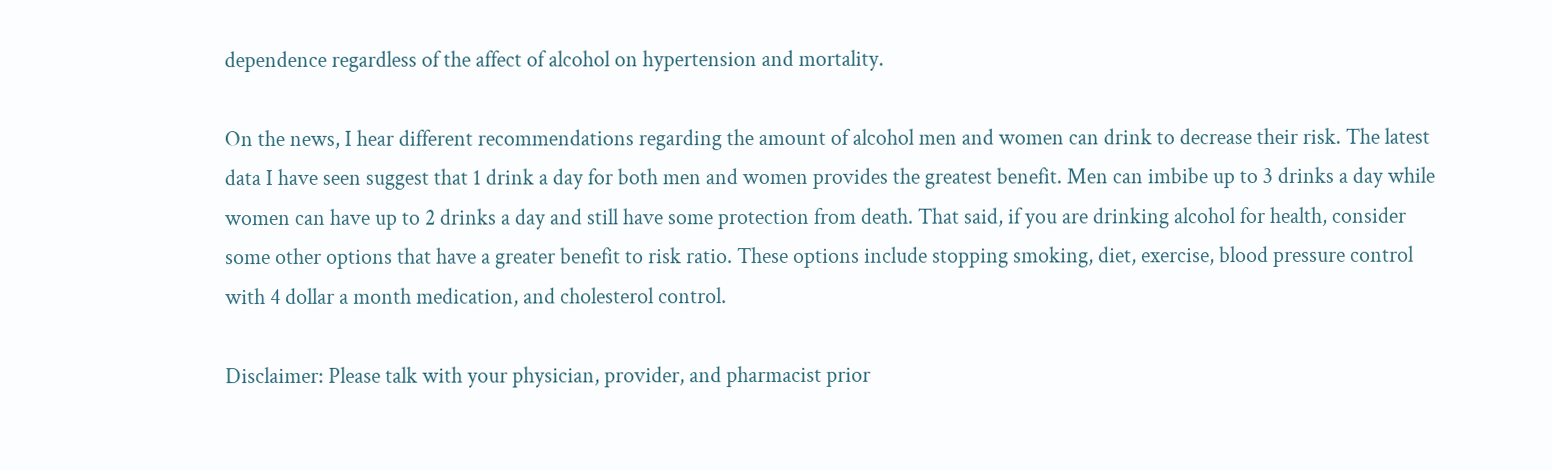dependence regardless of the affect of alcohol on hypertension and mortality.

On the news, I hear different recommendations regarding the amount of alcohol men and women can drink to decrease their risk. The latest data I have seen suggest that 1 drink a day for both men and women provides the greatest benefit. Men can imbibe up to 3 drinks a day while women can have up to 2 drinks a day and still have some protection from death. That said, if you are drinking alcohol for health, consider some other options that have a greater benefit to risk ratio. These options include stopping smoking, diet, exercise, blood pressure control with 4 dollar a month medication, and cholesterol control.

Disclaimer: Please talk with your physician, provider, and pharmacist prior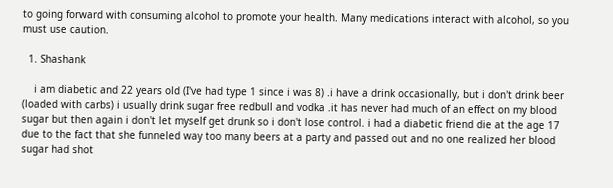to going forward with consuming alcohol to promote your health. Many medications interact with alcohol, so you must use caution.

  1. Shashank

    i am diabetic and 22 years old (I've had type 1 since i was 8) .i have a drink occasionally, but i don't drink beer (loaded with carbs) i usually drink sugar free redbull and vodka .it has never had much of an effect on my blood sugar but then again i don't let myself get drunk so i don't lose control. i had a diabetic friend die at the age 17 due to the fact that she funneled way too many beers at a party and passed out and no one realized her blood sugar had shot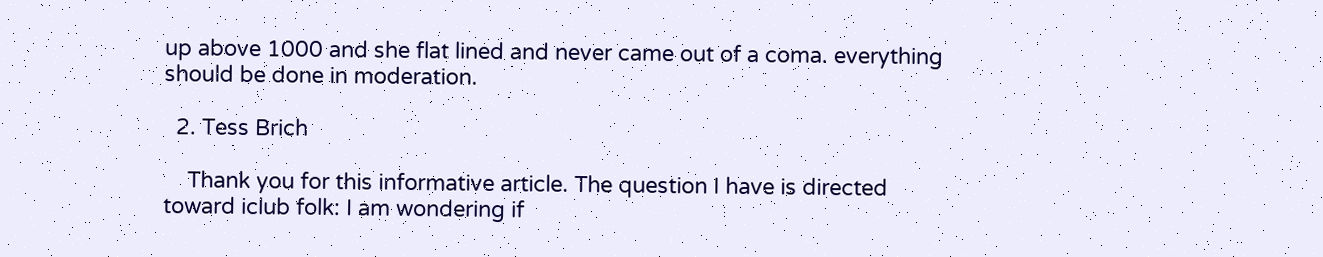up above 1000 and she flat lined and never came out of a coma. everything should be done in moderation.

  2. Tess Brich

    Thank you for this informative article. The question I have is directed toward iclub folk: I am wondering if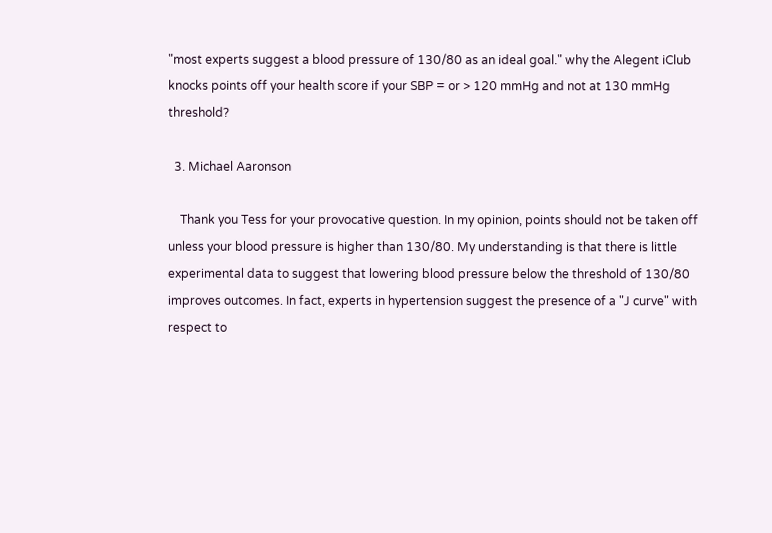"most experts suggest a blood pressure of 130/80 as an ideal goal." why the Alegent iClub knocks points off your health score if your SBP = or > 120 mmHg and not at 130 mmHg threshold?

  3. Michael Aaronson

    Thank you Tess for your provocative question. In my opinion, points should not be taken off unless your blood pressure is higher than 130/80. My understanding is that there is little experimental data to suggest that lowering blood pressure below the threshold of 130/80 improves outcomes. In fact, experts in hypertension suggest the presence of a "J curve" with respect to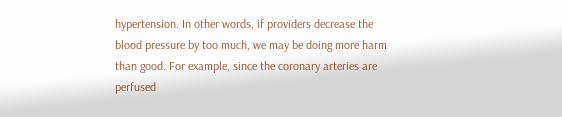hypertension. In other words, if providers decrease the blood pressure by too much, we may be doing more harm than good. For example, since the coronary arteries are perfused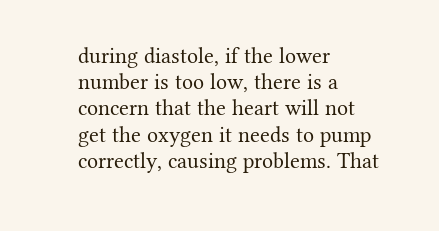during diastole, if the lower number is too low, there is a concern that the heart will not get the oxygen it needs to pump correctly, causing problems. That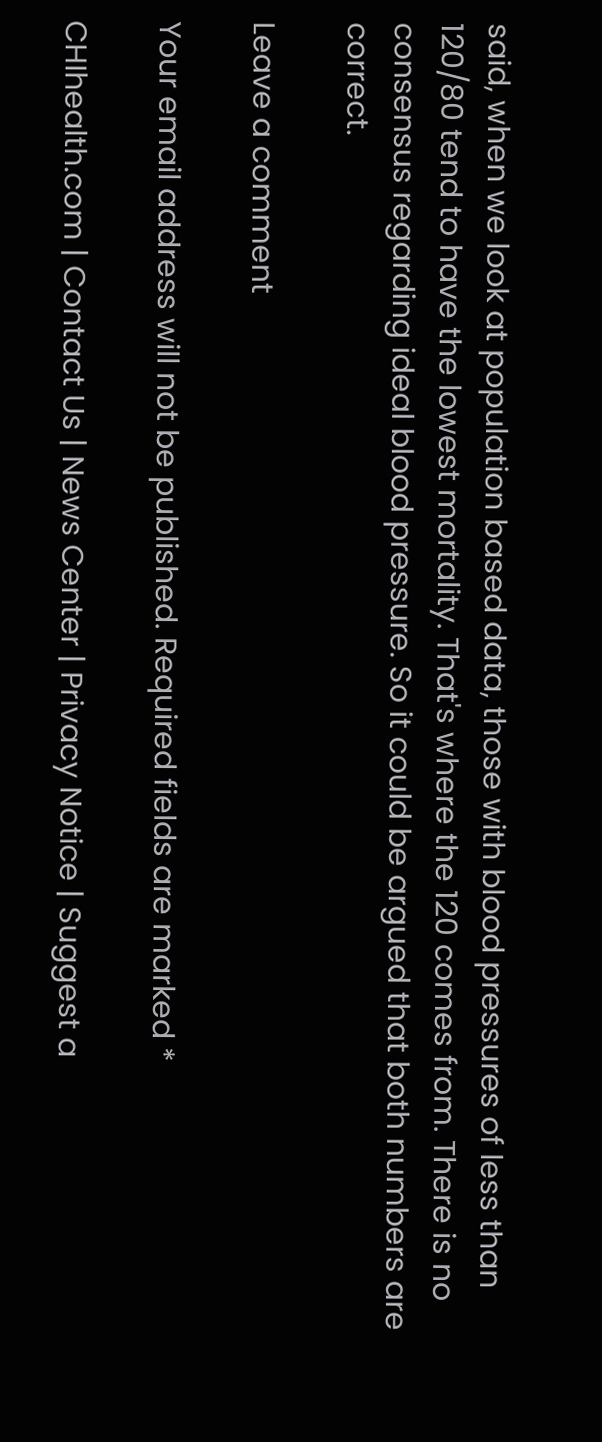said, when we look at population based data, those with blood pressures of less than 120/80 tend to have the lowest mortality. That's where the 120 comes from. There is no consensus regarding ideal blood pressure. So it could be argued that both numbers are correct.

Leave a comment

Your email address will not be published. Required fields are marked *

CHIhealth.com | Contact Us | News Center | Privacy Notice | Suggest a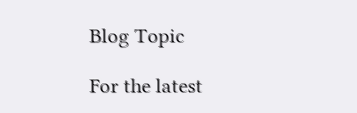Blog Topic

For the latest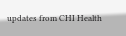updates from CHI Health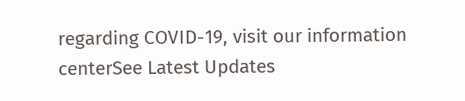regarding COVID-19, visit our information centerSee Latest Updates